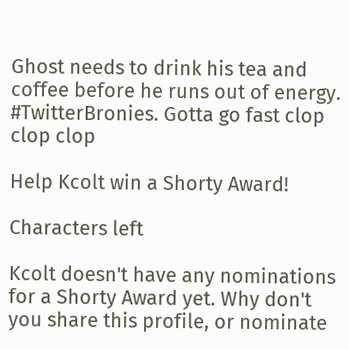Ghost needs to drink his tea and coffee before he runs out of energy. #TwitterBronies. Gotta go fast clop clop clop

Help Kcolt win a Shorty Award!

Characters left

Kcolt doesn't have any nominations for a Shorty Award yet. Why don't you share this profile, or nominate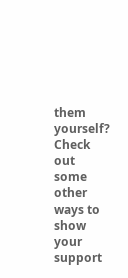them yourself? Check out some other ways to show your support